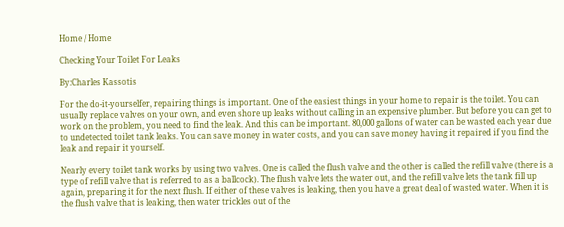Home / Home

Checking Your Toilet For Leaks

By:Charles Kassotis

For the do-it-yourselfer, repairing things is important. One of the easiest things in your home to repair is the toilet. You can usually replace valves on your own, and even shore up leaks without calling in an expensive plumber. But before you can get to work on the problem, you need to find the leak. And this can be important. 80,000 gallons of water can be wasted each year due to undetected toilet tank leaks. You can save money in water costs, and you can save money having it repaired if you find the leak and repair it yourself.

Nearly every toilet tank works by using two valves. One is called the flush valve and the other is called the refill valve (there is a type of refill valve that is referred to as a ballcock). The flush valve lets the water out, and the refill valve lets the tank fill up again, preparing it for the next flush. If either of these valves is leaking, then you have a great deal of wasted water. When it is the flush valve that is leaking, then water trickles out of the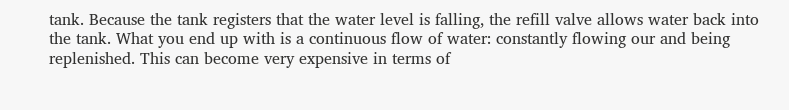tank. Because the tank registers that the water level is falling, the refill valve allows water back into the tank. What you end up with is a continuous flow of water: constantly flowing our and being replenished. This can become very expensive in terms of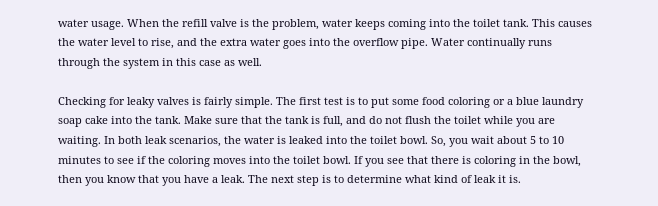water usage. When the refill valve is the problem, water keeps coming into the toilet tank. This causes the water level to rise, and the extra water goes into the overflow pipe. Water continually runs through the system in this case as well.

Checking for leaky valves is fairly simple. The first test is to put some food coloring or a blue laundry soap cake into the tank. Make sure that the tank is full, and do not flush the toilet while you are waiting. In both leak scenarios, the water is leaked into the toilet bowl. So, you wait about 5 to 10 minutes to see if the coloring moves into the toilet bowl. If you see that there is coloring in the bowl, then you know that you have a leak. The next step is to determine what kind of leak it is.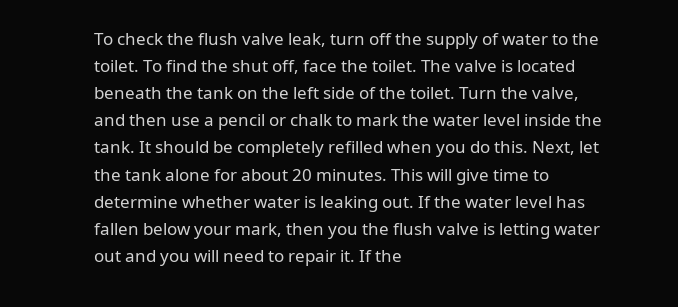To check the flush valve leak, turn off the supply of water to the toilet. To find the shut off, face the toilet. The valve is located beneath the tank on the left side of the toilet. Turn the valve, and then use a pencil or chalk to mark the water level inside the tank. It should be completely refilled when you do this. Next, let the tank alone for about 20 minutes. This will give time to determine whether water is leaking out. If the water level has fallen below your mark, then you the flush valve is letting water out and you will need to repair it. If the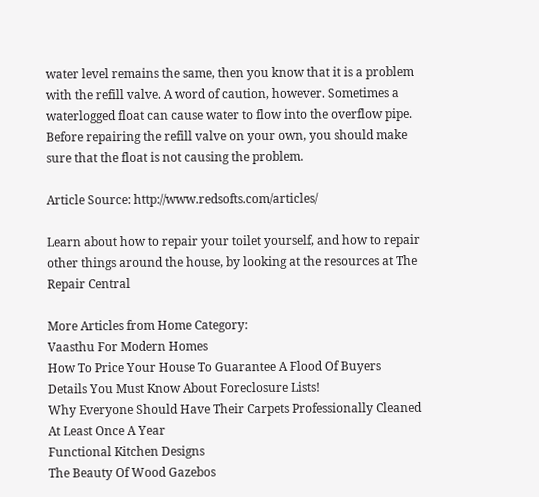water level remains the same, then you know that it is a problem with the refill valve. A word of caution, however. Sometimes a waterlogged float can cause water to flow into the overflow pipe. Before repairing the refill valve on your own, you should make sure that the float is not causing the problem.

Article Source: http://www.redsofts.com/articles/

Learn about how to repair your toilet yourself, and how to repair other things around the house, by looking at the resources at The Repair Central

More Articles from Home Category:
Vaasthu For Modern Homes
How To Price Your House To Guarantee A Flood Of Buyers
Details You Must Know About Foreclosure Lists!
Why Everyone Should Have Their Carpets Professionally Cleaned At Least Once A Year
Functional Kitchen Designs
The Beauty Of Wood Gazebos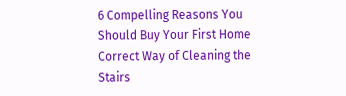6 Compelling Reasons You Should Buy Your First Home
Correct Way of Cleaning the Stairs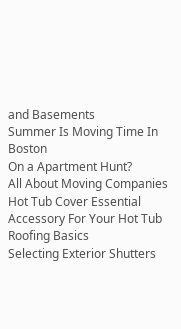and Basements
Summer Is Moving Time In Boston
On a Apartment Hunt?
All About Moving Companies
Hot Tub Cover Essential Accessory For Your Hot Tub
Roofing Basics
Selecting Exterior Shutters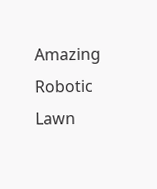Amazing Robotic Lawn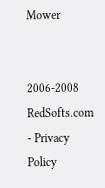Mower


2006-2008 RedSofts.com - Privacy Policy